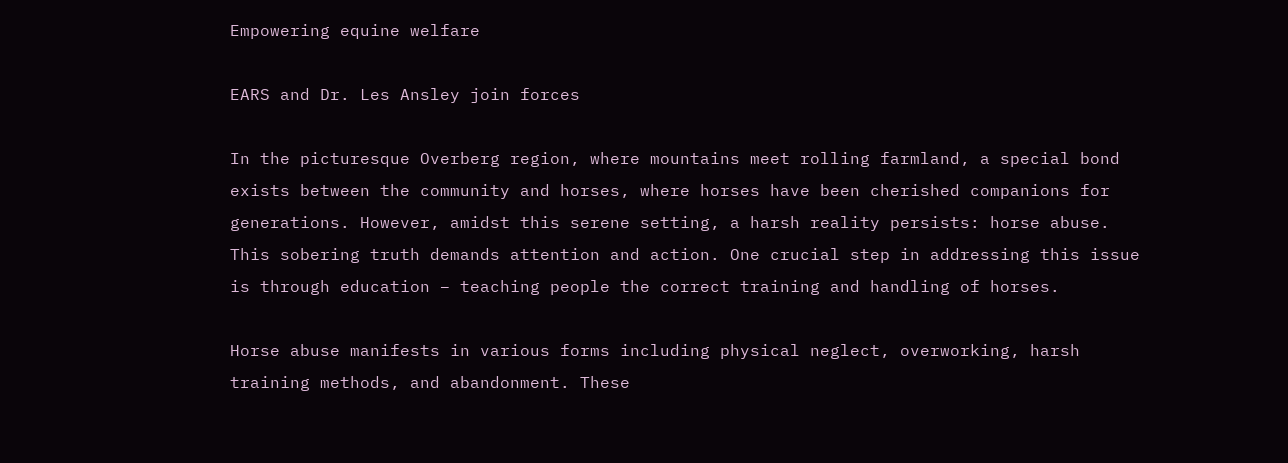Empowering equine welfare

EARS and Dr. Les Ansley join forces

In the picturesque Overberg region, where mountains meet rolling farmland, a special bond exists between the community and horses, where horses have been cherished companions for generations. However, amidst this serene setting, a harsh reality persists: horse abuse. This sobering truth demands attention and action. One crucial step in addressing this issue is through education – teaching people the correct training and handling of horses.

Horse abuse manifests in various forms including physical neglect, overworking, harsh training methods, and abandonment. These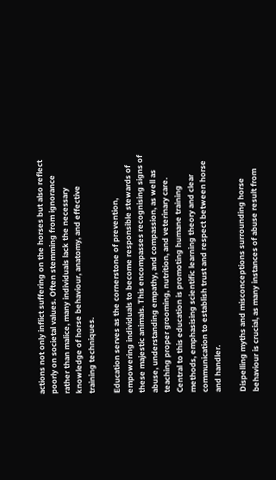actions not only inflict suffering on the horses but also reflect poorly on societal values. Often stemming from ignorance rather than malice, many individuals lack the necessary knowledge of horse behaviour, anatomy, and effective training techniques.

Education serves as the cornerstone of prevention, empowering individuals to become responsible stewards of these majestic animals. This encompasses recognising signs of abuse, understanding empathy, and compassion, as well as teaching proper grooming, nutrition, and veterinary care. Central to this education is promoting humane training methods, emphasising scientific learning theory and clear communication to establish trust and respect between horse and handler.

Dispelling myths and misconceptions surrounding horse behaviour is crucial, as many instances of abuse result from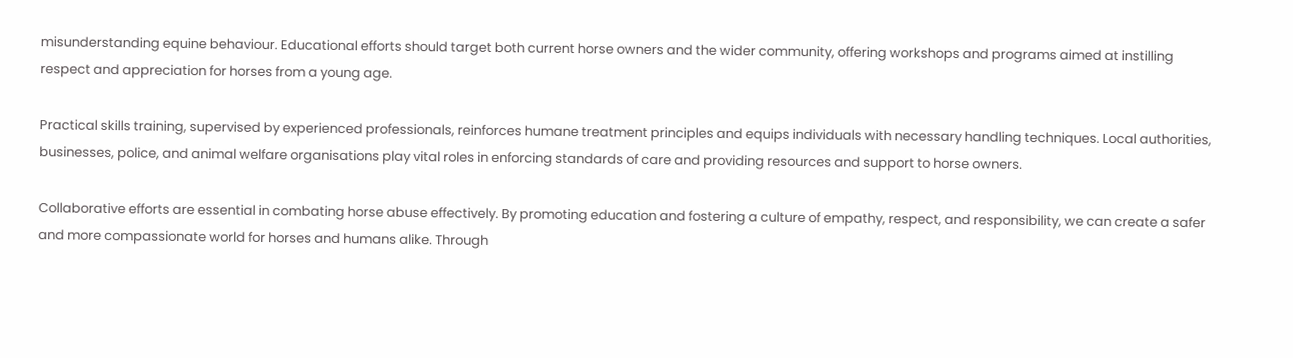misunderstanding equine behaviour. Educational efforts should target both current horse owners and the wider community, offering workshops and programs aimed at instilling respect and appreciation for horses from a young age.

Practical skills training, supervised by experienced professionals, reinforces humane treatment principles and equips individuals with necessary handling techniques. Local authorities, businesses, police, and animal welfare organisations play vital roles in enforcing standards of care and providing resources and support to horse owners.

Collaborative efforts are essential in combating horse abuse effectively. By promoting education and fostering a culture of empathy, respect, and responsibility, we can create a safer and more compassionate world for horses and humans alike. Through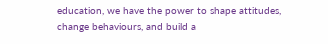education, we have the power to shape attitudes, change behaviours, and build a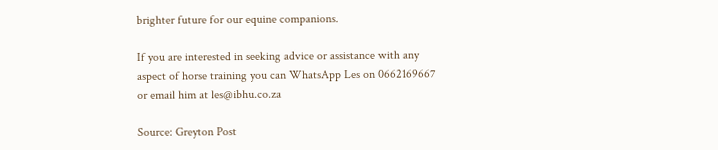brighter future for our equine companions.

If you are interested in seeking advice or assistance with any aspect of horse training you can WhatsApp Les on 0662169667 or email him at les@ibhu.co.za

Source: Greyton Post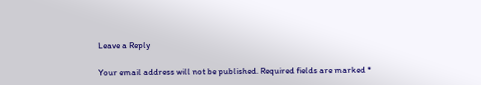Leave a Reply

Your email address will not be published. Required fields are marked *